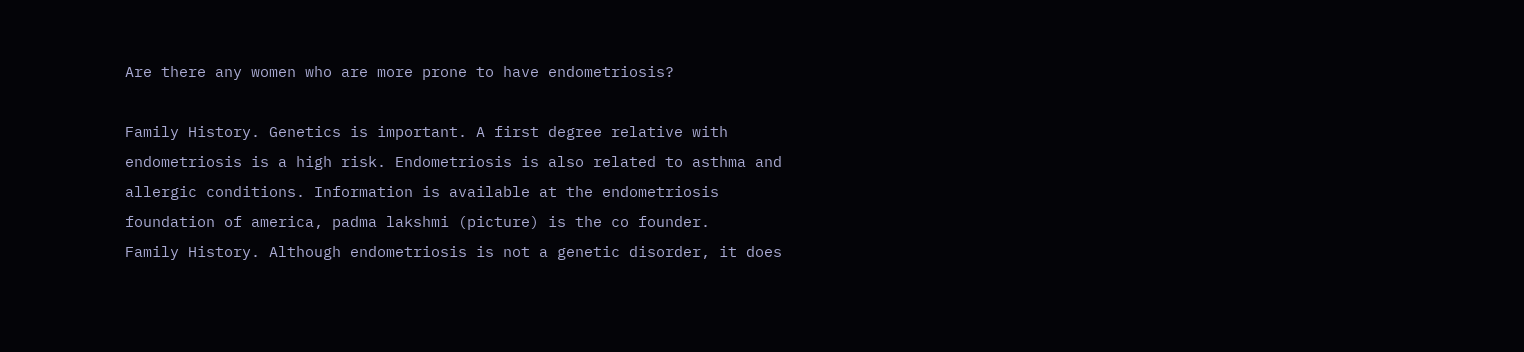Are there any women who are more prone to have endometriosis?

Family History. Genetics is important. A first degree relative with endometriosis is a high risk. Endometriosis is also related to asthma and allergic conditions. Information is available at the endometriosis foundation of america, padma lakshmi (picture) is the co founder.
Family History. Although endometriosis is not a genetic disorder, it does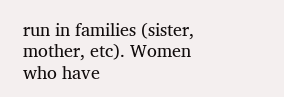run in families (sister, mother, etc). Women who have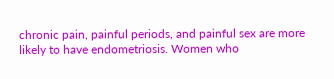chronic pain, painful periods, and painful sex are more likely to have endometriosis. Women who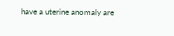have a uterine anomaly are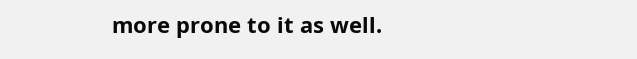more prone to it as well.